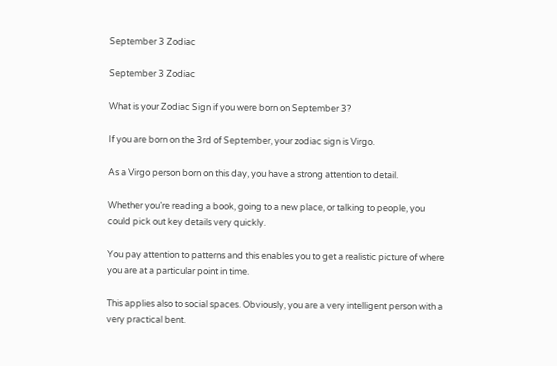September 3 Zodiac

September 3 Zodiac

What is your Zodiac Sign if you were born on September 3?

If you are born on the 3rd of September, your zodiac sign is Virgo.

As a Virgo person born on this day, you have a strong attention to detail.

Whether you’re reading a book, going to a new place, or talking to people, you could pick out key details very quickly.

You pay attention to patterns and this enables you to get a realistic picture of where you are at a particular point in time.

This applies also to social spaces. Obviously, you are a very intelligent person with a very practical bent.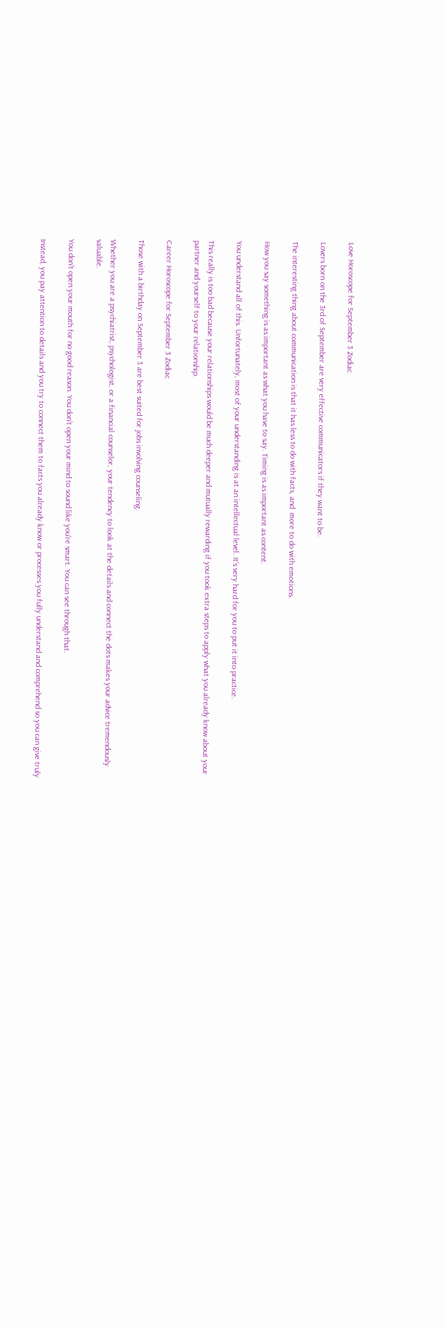Love Horoscope for September 3 Zodiac

Lovers born on the 3rd of September are very effective communicators if they want to be.

The interesting thing about communication is that it has less to do with facts, and  more to do with emotions.

How you say something is as important as what you have to say. Timing is as important as content.

You understand all of this. Unfortunately, most of your understanding is at an intellectual level. It’s very hard for you to put it into practice.

This really is too bad because your relationships would be much deeper and mutually rewarding if you took extra steps to apply what you already know about your partner and yourself to your relationship.

Career Horoscope for September 3 Zodiac

Those with a birthday on September 3 are best suited for jobs involving counseling.

Whether you are a psychiatrist, psychologist, or a financial counselor, your tendency to look at the details and connect the dots makes your advice tremendously valuable.

You don’t open your mouth for no good reason. You don’t open your mind to sound like you’re smart. You can see through that.

Instead, you pay attention to details and you try to connect them to facts you already know or processes you fully understand and comprehend so you can give truly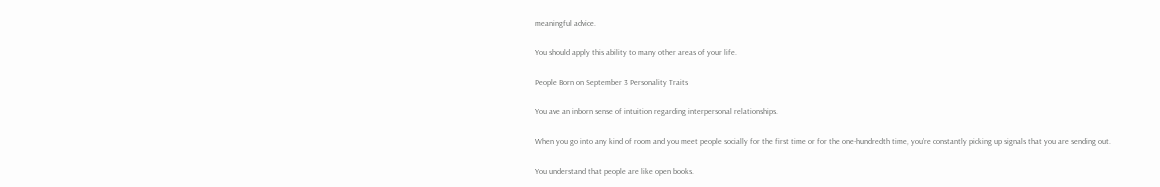meaningful advice.

You should apply this ability to many other areas of your life.

People Born on September 3 Personality Traits

You ave an inborn sense of intuition regarding interpersonal relationships.

When you go into any kind of room and you meet people socially for the first time or for the one-hundredth time, you’re constantly picking up signals that you are sending out.

You understand that people are like open books.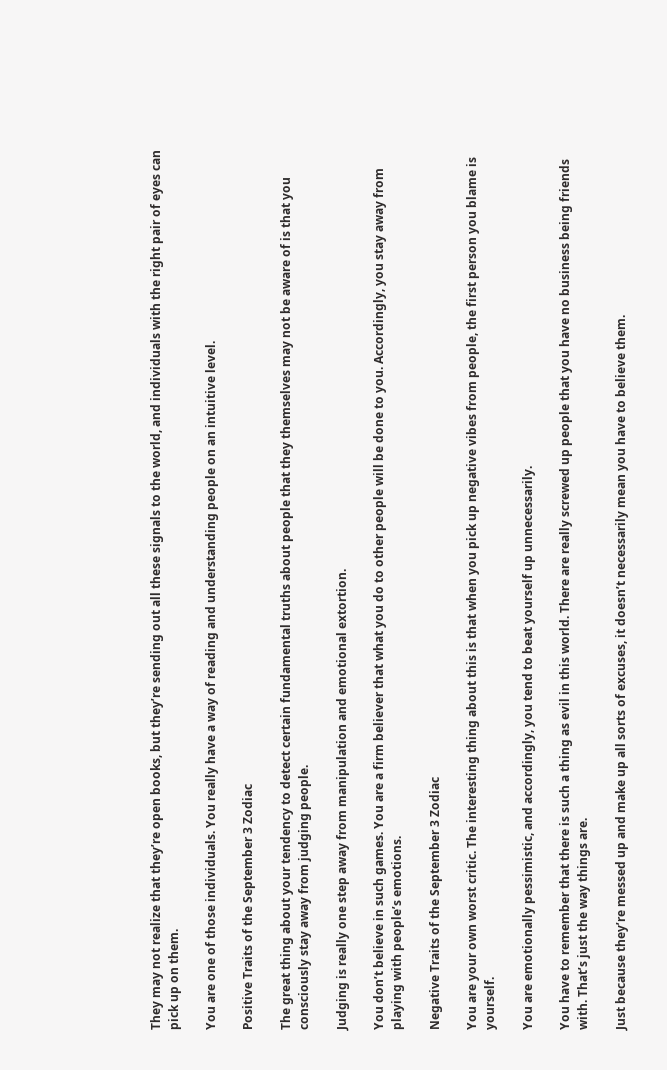They may not realize that they’re open books, but they’re sending out all these signals to the world, and individuals with the right pair of eyes can pick up on them.

You are one of those individuals. You really have a way of reading and understanding people on an intuitive level.

Positive Traits of the September 3 Zodiac

The great thing about your tendency to detect certain fundamental truths about people that they themselves may not be aware of is that you consciously stay away from judging people.

Judging is really one step away from manipulation and emotional extortion.

You don’t believe in such games. You are a firm believer that what you do to other people will be done to you. Accordingly, you stay away from playing with people’s emotions.

Negative Traits of the September 3 Zodiac

You are your own worst critic. The interesting thing about this is that when you pick up negative vibes from people, the first person you blame is yourself.

You are emotionally pessimistic, and accordingly, you tend to beat yourself up unnecessarily.

You have to remember that there is such a thing as evil in this world. There are really screwed up people that you have no business being friends with. That’s just the way things are.

Just because they’re messed up and make up all sorts of excuses, it doesn’t necessarily mean you have to believe them.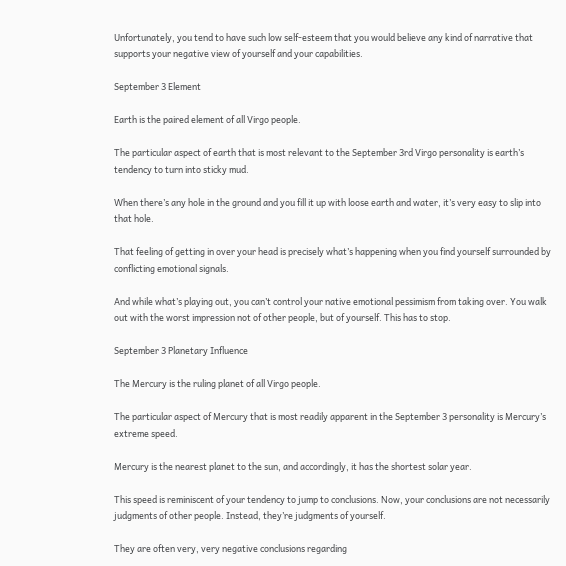Unfortunately, you tend to have such low self-esteem that you would believe any kind of narrative that supports your negative view of yourself and your capabilities.

September 3 Element

Earth is the paired element of all Virgo people.

The particular aspect of earth that is most relevant to the September 3rd Virgo personality is earth’s tendency to turn into sticky mud.

When there’s any hole in the ground and you fill it up with loose earth and water, it’s very easy to slip into that hole.

That feeling of getting in over your head is precisely what’s happening when you find yourself surrounded by conflicting emotional signals.

And while what’s playing out, you can’t control your native emotional pessimism from taking over. You walk out with the worst impression not of other people, but of yourself. This has to stop.

September 3 Planetary Influence

The Mercury is the ruling planet of all Virgo people.

The particular aspect of Mercury that is most readily apparent in the September 3 personality is Mercury’s extreme speed.

Mercury is the nearest planet to the sun, and accordingly, it has the shortest solar year.

This speed is reminiscent of your tendency to jump to conclusions. Now, your conclusions are not necessarily judgments of other people. Instead, they’re judgments of yourself.

They are often very, very negative conclusions regarding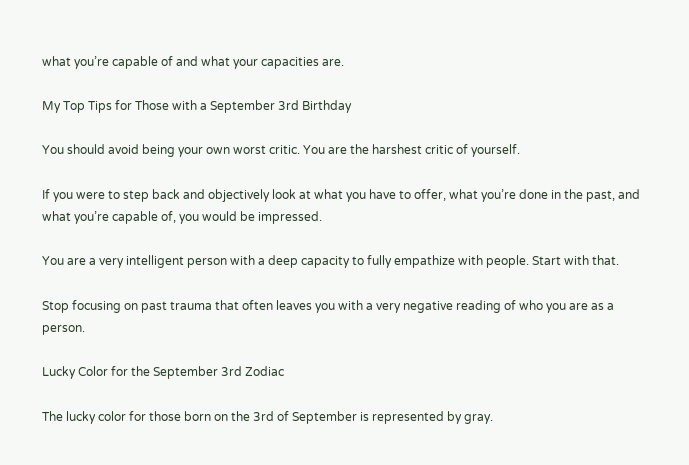what you’re capable of and what your capacities are.

My Top Tips for Those with a September 3rd Birthday

You should avoid being your own worst critic. You are the harshest critic of yourself.

If you were to step back and objectively look at what you have to offer, what you’re done in the past, and what you’re capable of, you would be impressed.

You are a very intelligent person with a deep capacity to fully empathize with people. Start with that.

Stop focusing on past trauma that often leaves you with a very negative reading of who you are as a person.

Lucky Color for the September 3rd Zodiac

The lucky color for those born on the 3rd of September is represented by gray.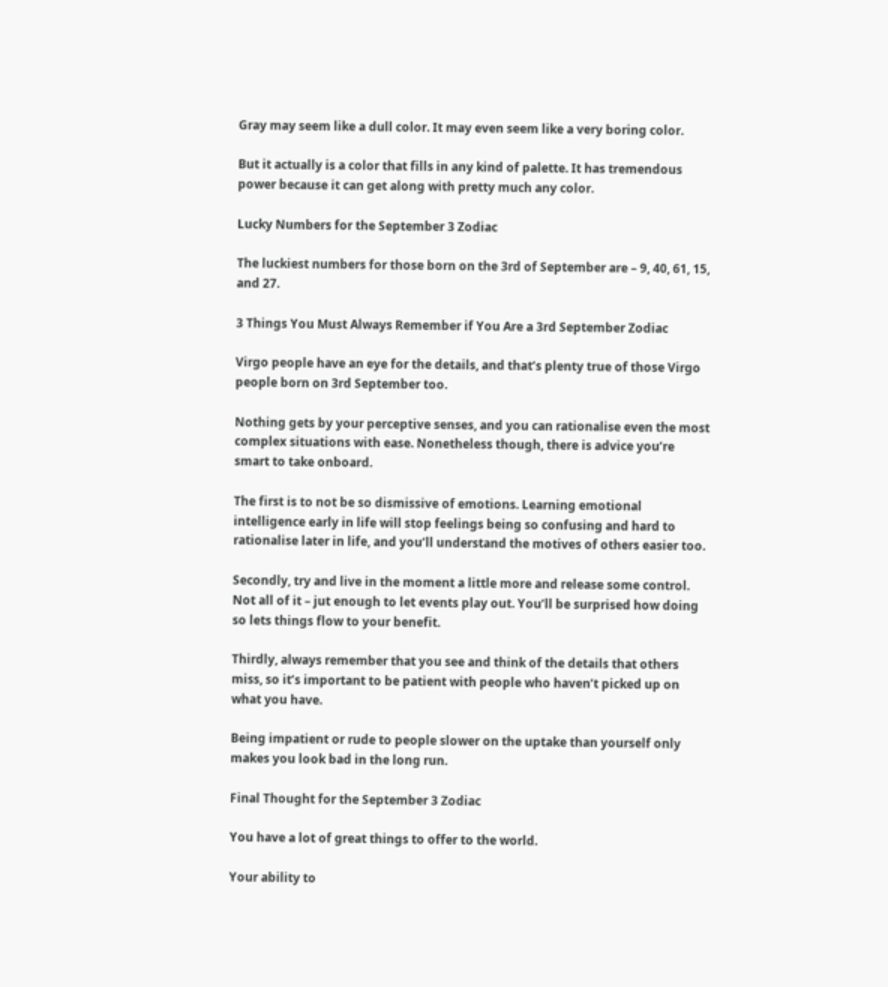Gray may seem like a dull color. It may even seem like a very boring color.

But it actually is a color that fills in any kind of palette. It has tremendous power because it can get along with pretty much any color.

Lucky Numbers for the September 3 Zodiac

The luckiest numbers for those born on the 3rd of September are – 9, 40, 61, 15, and 27.

3 Things You Must Always Remember if You Are a 3rd September Zodiac

Virgo people have an eye for the details, and that’s plenty true of those Virgo people born on 3rd September too.

Nothing gets by your perceptive senses, and you can rationalise even the most complex situations with ease. Nonetheless though, there is advice you’re smart to take onboard.

The first is to not be so dismissive of emotions. Learning emotional intelligence early in life will stop feelings being so confusing and hard to rationalise later in life, and you’ll understand the motives of others easier too.

Secondly, try and live in the moment a little more and release some control. Not all of it – jut enough to let events play out. You’ll be surprised how doing so lets things flow to your benefit.

Thirdly, always remember that you see and think of the details that others miss, so it’s important to be patient with people who haven’t picked up on what you have.

Being impatient or rude to people slower on the uptake than yourself only makes you look bad in the long run.

Final Thought for the September 3 Zodiac

You have a lot of great things to offer to the world.

Your ability to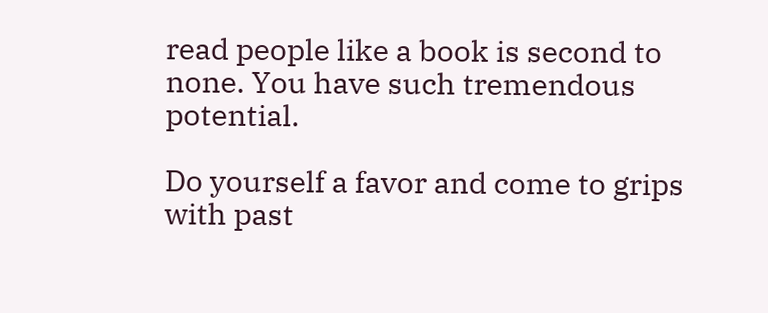read people like a book is second to none. You have such tremendous potential.

Do yourself a favor and come to grips with past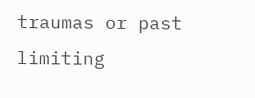traumas or past limiting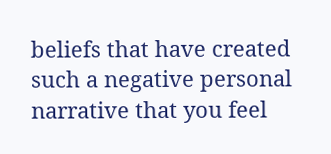beliefs that have created such a negative personal narrative that you feel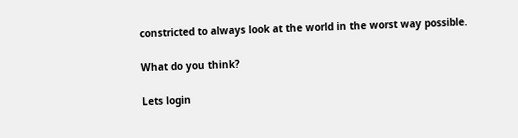constricted to always look at the world in the worst way possible.

What do you think?

Lets login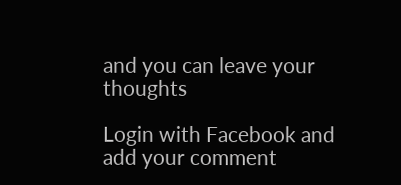and you can leave your thoughts

Login with Facebook and add your comment